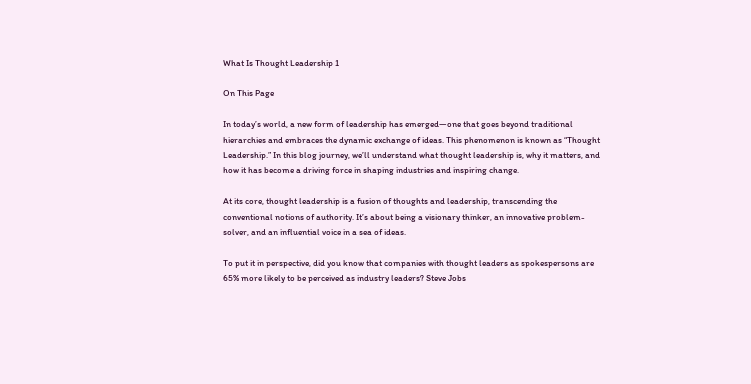What Is Thought Leadership 1

On This Page

In today’s world, a new form of leadership has emerged—one that goes beyond traditional hierarchies and embraces the dynamic exchange of ideas. This phenomenon is known as “Thought Leadership.” In this blog journey, we’ll understand what thought leadership is, why it matters, and how it has become a driving force in shaping industries and inspiring change.

At its core, thought leadership is a fusion of thoughts and leadership, transcending the conventional notions of authority. It’s about being a visionary thinker, an innovative problem-solver, and an influential voice in a sea of ideas.

To put it in perspective, did you know that companies with thought leaders as spokespersons are 65% more likely to be perceived as industry leaders? Steve Jobs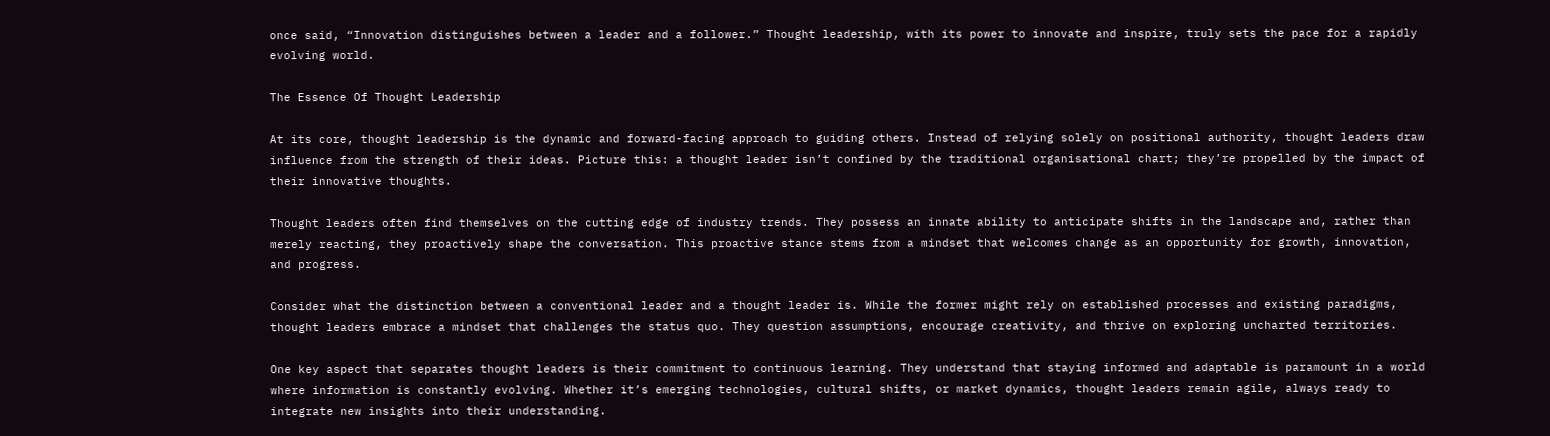once said, “Innovation distinguishes between a leader and a follower.” Thought leadership, with its power to innovate and inspire, truly sets the pace for a rapidly evolving world.

The Essence Of Thought Leadership

At its core, thought leadership is the dynamic and forward-facing approach to guiding others. Instead of relying solely on positional authority, thought leaders draw influence from the strength of their ideas. Picture this: a thought leader isn’t confined by the traditional organisational chart; they’re propelled by the impact of their innovative thoughts.

Thought leaders often find themselves on the cutting edge of industry trends. They possess an innate ability to anticipate shifts in the landscape and, rather than merely reacting, they proactively shape the conversation. This proactive stance stems from a mindset that welcomes change as an opportunity for growth, innovation, and progress.

Consider what the distinction between a conventional leader and a thought leader is. While the former might rely on established processes and existing paradigms, thought leaders embrace a mindset that challenges the status quo. They question assumptions, encourage creativity, and thrive on exploring uncharted territories.

One key aspect that separates thought leaders is their commitment to continuous learning. They understand that staying informed and adaptable is paramount in a world where information is constantly evolving. Whether it’s emerging technologies, cultural shifts, or market dynamics, thought leaders remain agile, always ready to integrate new insights into their understanding.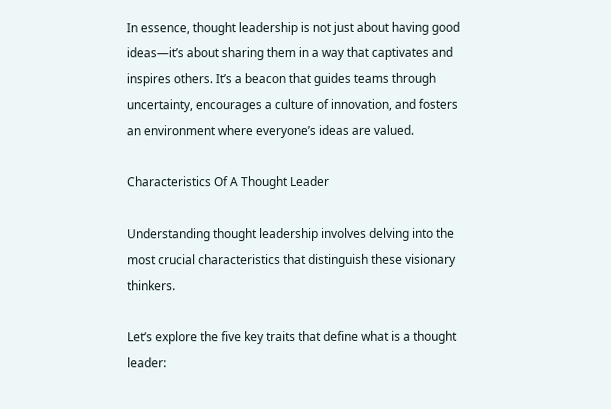In essence, thought leadership is not just about having good ideas—it’s about sharing them in a way that captivates and inspires others. It’s a beacon that guides teams through uncertainty, encourages a culture of innovation, and fosters an environment where everyone’s ideas are valued.

Characteristics Of A Thought Leader

Understanding thought leadership involves delving into the most crucial characteristics that distinguish these visionary thinkers.

Let’s explore the five key traits that define what is a thought leader: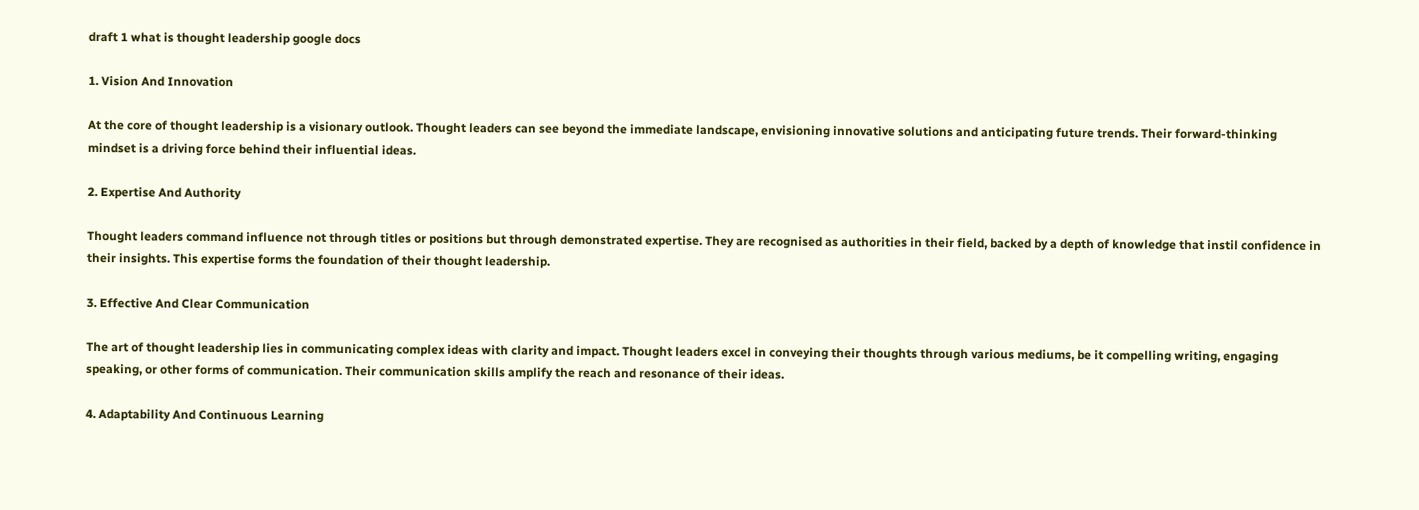draft 1 what is thought leadership google docs

1. Vision And Innovation

At the core of thought leadership is a visionary outlook. Thought leaders can see beyond the immediate landscape, envisioning innovative solutions and anticipating future trends. Their forward-thinking mindset is a driving force behind their influential ideas.

2. Expertise And Authority

Thought leaders command influence not through titles or positions but through demonstrated expertise. They are recognised as authorities in their field, backed by a depth of knowledge that instil confidence in their insights. This expertise forms the foundation of their thought leadership.

3. Effective And Clear Communication

The art of thought leadership lies in communicating complex ideas with clarity and impact. Thought leaders excel in conveying their thoughts through various mediums, be it compelling writing, engaging speaking, or other forms of communication. Their communication skills amplify the reach and resonance of their ideas.

4. Adaptability And Continuous Learning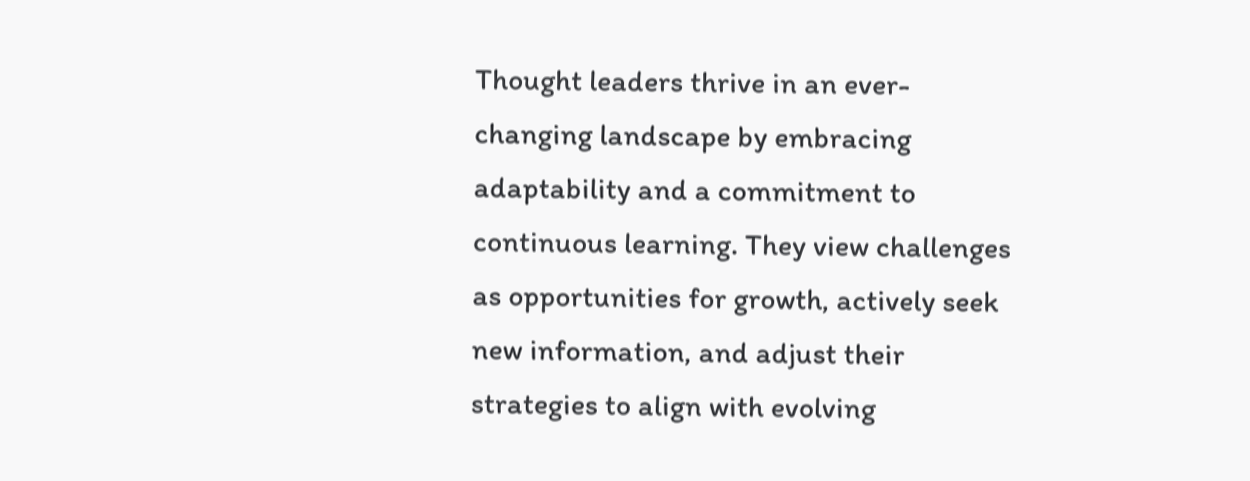Thought leaders thrive in an ever-changing landscape by embracing adaptability and a commitment to continuous learning. They view challenges as opportunities for growth, actively seek new information, and adjust their strategies to align with evolving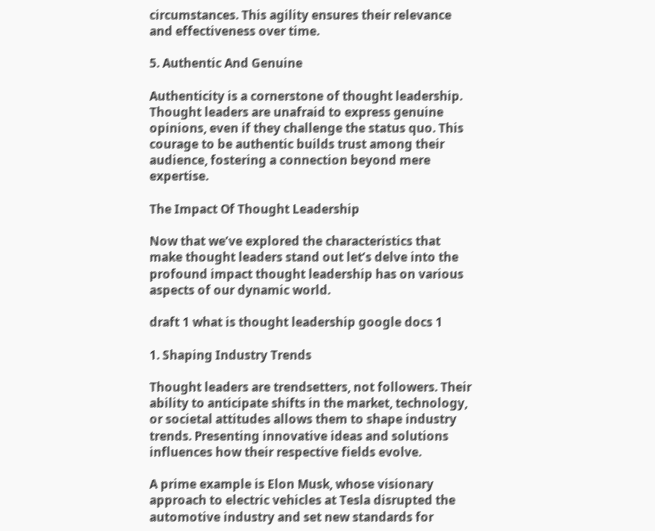circumstances. This agility ensures their relevance and effectiveness over time.

5. Authentic And Genuine

Authenticity is a cornerstone of thought leadership. Thought leaders are unafraid to express genuine opinions, even if they challenge the status quo. This courage to be authentic builds trust among their audience, fostering a connection beyond mere expertise.

The Impact Of Thought Leadership

Now that we’ve explored the characteristics that make thought leaders stand out let’s delve into the profound impact thought leadership has on various aspects of our dynamic world.

draft 1 what is thought leadership google docs 1

1. Shaping Industry Trends

Thought leaders are trendsetters, not followers. Their ability to anticipate shifts in the market, technology, or societal attitudes allows them to shape industry trends. Presenting innovative ideas and solutions influences how their respective fields evolve.

A prime example is Elon Musk, whose visionary approach to electric vehicles at Tesla disrupted the automotive industry and set new standards for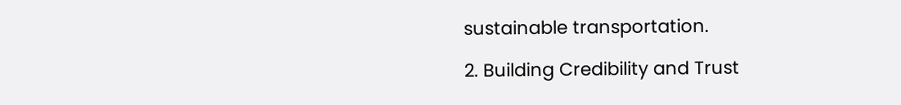sustainable transportation.

2. Building Credibility and Trust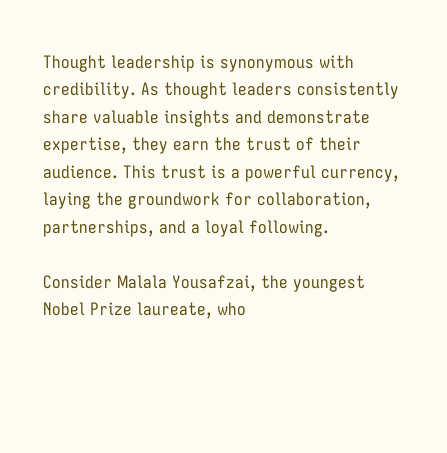Thought leadership is synonymous with credibility. As thought leaders consistently share valuable insights and demonstrate expertise, they earn the trust of their audience. This trust is a powerful currency, laying the groundwork for collaboration, partnerships, and a loyal following.

Consider Malala Yousafzai, the youngest Nobel Prize laureate, who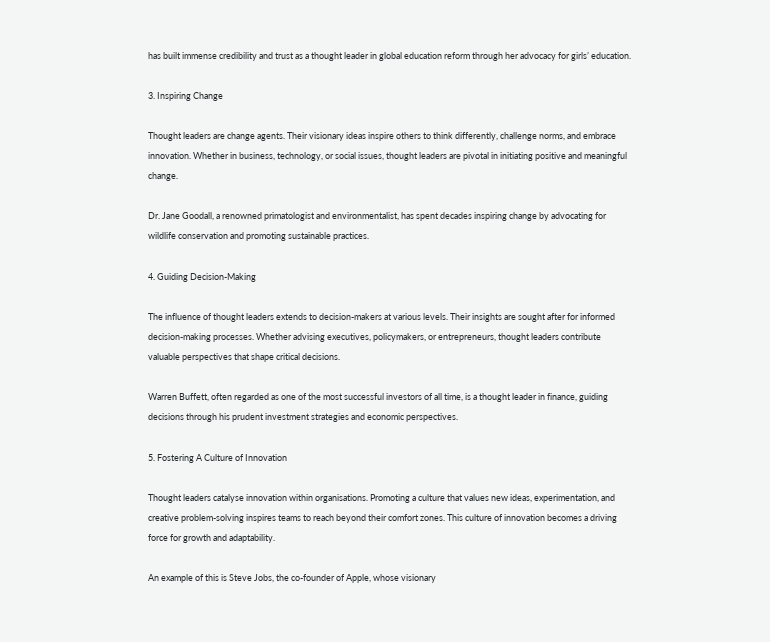has built immense credibility and trust as a thought leader in global education reform through her advocacy for girls’ education.

3. Inspiring Change

Thought leaders are change agents. Their visionary ideas inspire others to think differently, challenge norms, and embrace innovation. Whether in business, technology, or social issues, thought leaders are pivotal in initiating positive and meaningful change.

Dr. Jane Goodall, a renowned primatologist and environmentalist, has spent decades inspiring change by advocating for wildlife conservation and promoting sustainable practices.

4. Guiding Decision-Making

The influence of thought leaders extends to decision-makers at various levels. Their insights are sought after for informed decision-making processes. Whether advising executives, policymakers, or entrepreneurs, thought leaders contribute valuable perspectives that shape critical decisions.

Warren Buffett, often regarded as one of the most successful investors of all time, is a thought leader in finance, guiding decisions through his prudent investment strategies and economic perspectives.

5. Fostering A Culture of Innovation

Thought leaders catalyse innovation within organisations. Promoting a culture that values new ideas, experimentation, and creative problem-solving inspires teams to reach beyond their comfort zones. This culture of innovation becomes a driving force for growth and adaptability.

An example of this is Steve Jobs, the co-founder of Apple, whose visionary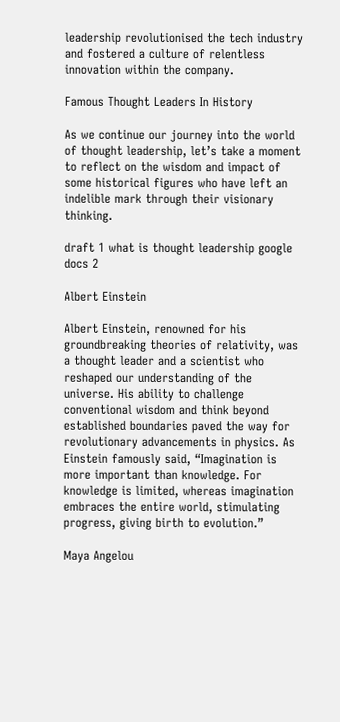leadership revolutionised the tech industry and fostered a culture of relentless innovation within the company.

Famous Thought Leaders In History

As we continue our journey into the world of thought leadership, let’s take a moment to reflect on the wisdom and impact of some historical figures who have left an indelible mark through their visionary thinking.

draft 1 what is thought leadership google docs 2

Albert Einstein

Albert Einstein, renowned for his groundbreaking theories of relativity, was a thought leader and a scientist who reshaped our understanding of the universe. His ability to challenge conventional wisdom and think beyond established boundaries paved the way for revolutionary advancements in physics. As Einstein famously said, “Imagination is more important than knowledge. For knowledge is limited, whereas imagination embraces the entire world, stimulating progress, giving birth to evolution.”

Maya Angelou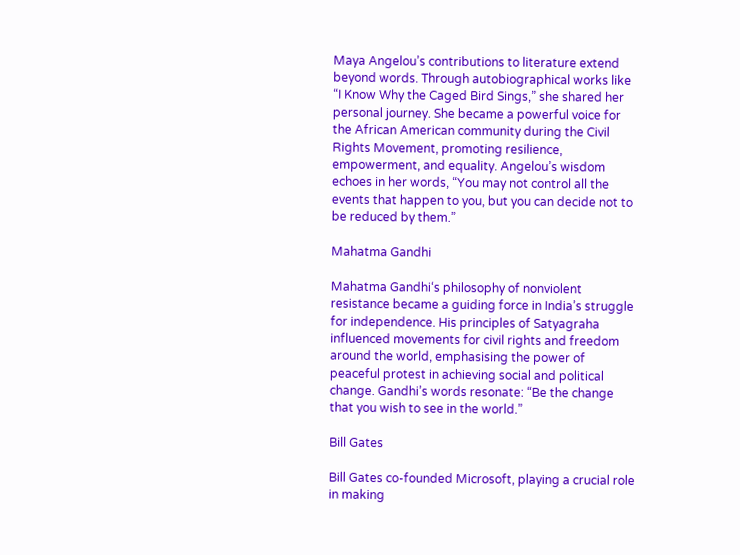Maya Angelou’s contributions to literature extend beyond words. Through autobiographical works like “I Know Why the Caged Bird Sings,” she shared her personal journey. She became a powerful voice for the African American community during the Civil Rights Movement, promoting resilience, empowerment, and equality. Angelou’s wisdom echoes in her words, “You may not control all the events that happen to you, but you can decide not to be reduced by them.”

Mahatma Gandhi

Mahatma Gandhi‘s philosophy of nonviolent resistance became a guiding force in India’s struggle for independence. His principles of Satyagraha influenced movements for civil rights and freedom around the world, emphasising the power of peaceful protest in achieving social and political change. Gandhi’s words resonate: “Be the change that you wish to see in the world.”

Bill Gates

Bill Gates co-founded Microsoft, playing a crucial role in making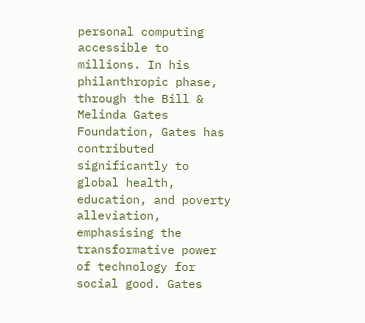personal computing accessible to millions. In his philanthropic phase, through the Bill & Melinda Gates Foundation, Gates has contributed significantly to global health, education, and poverty alleviation, emphasising the transformative power of technology for social good. Gates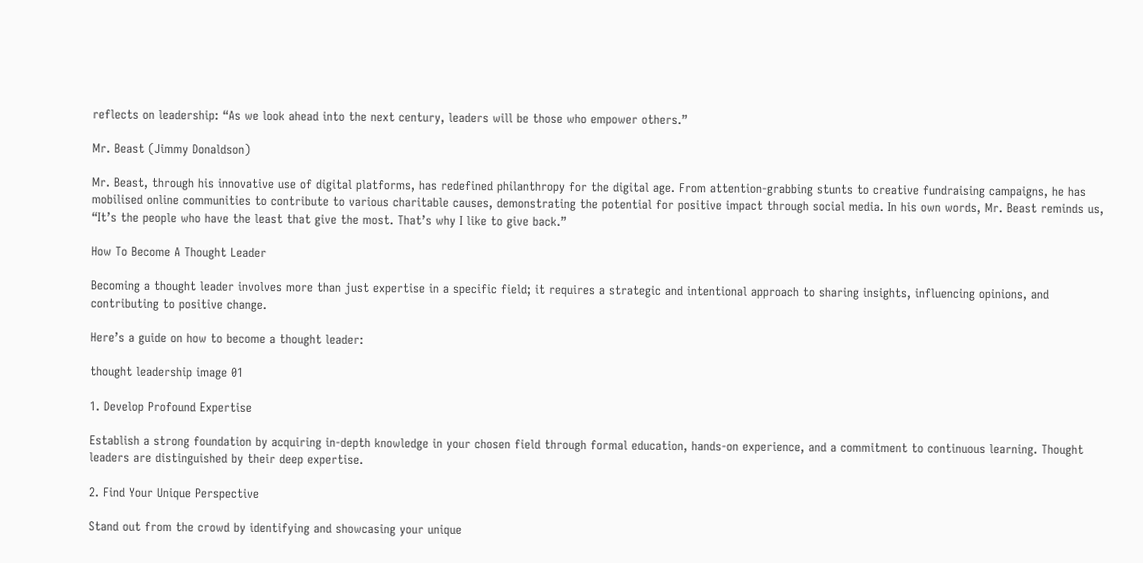reflects on leadership: “As we look ahead into the next century, leaders will be those who empower others.”

Mr. Beast (Jimmy Donaldson)

Mr. Beast, through his innovative use of digital platforms, has redefined philanthropy for the digital age. From attention-grabbing stunts to creative fundraising campaigns, he has mobilised online communities to contribute to various charitable causes, demonstrating the potential for positive impact through social media. In his own words, Mr. Beast reminds us, “It’s the people who have the least that give the most. That’s why I like to give back.”

How To Become A Thought Leader

Becoming a thought leader involves more than just expertise in a specific field; it requires a strategic and intentional approach to sharing insights, influencing opinions, and contributing to positive change.

Here’s a guide on how to become a thought leader:

thought leadership image 01

1. Develop Profound Expertise

Establish a strong foundation by acquiring in-depth knowledge in your chosen field through formal education, hands-on experience, and a commitment to continuous learning. Thought leaders are distinguished by their deep expertise.

2. Find Your Unique Perspective

Stand out from the crowd by identifying and showcasing your unique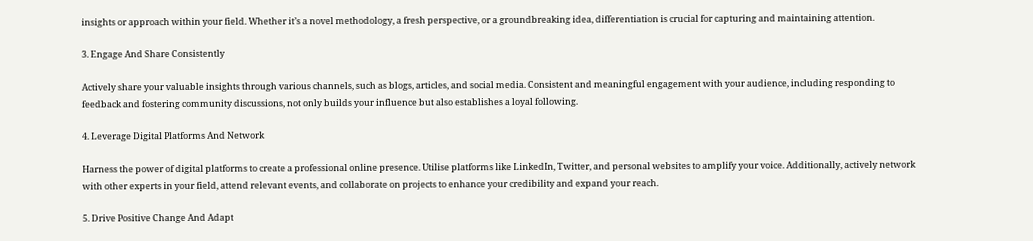insights or approach within your field. Whether it’s a novel methodology, a fresh perspective, or a groundbreaking idea, differentiation is crucial for capturing and maintaining attention.

3. Engage And Share Consistently

Actively share your valuable insights through various channels, such as blogs, articles, and social media. Consistent and meaningful engagement with your audience, including responding to feedback and fostering community discussions, not only builds your influence but also establishes a loyal following.

4. Leverage Digital Platforms And Network

Harness the power of digital platforms to create a professional online presence. Utilise platforms like LinkedIn, Twitter, and personal websites to amplify your voice. Additionally, actively network with other experts in your field, attend relevant events, and collaborate on projects to enhance your credibility and expand your reach.

5. Drive Positive Change And Adapt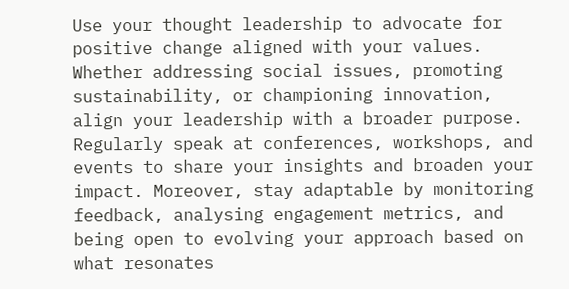Use your thought leadership to advocate for positive change aligned with your values. Whether addressing social issues, promoting sustainability, or championing innovation, align your leadership with a broader purpose. Regularly speak at conferences, workshops, and events to share your insights and broaden your impact. Moreover, stay adaptable by monitoring feedback, analysing engagement metrics, and being open to evolving your approach based on what resonates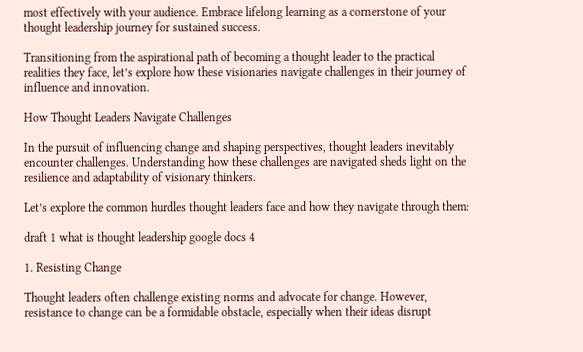most effectively with your audience. Embrace lifelong learning as a cornerstone of your thought leadership journey for sustained success.

Transitioning from the aspirational path of becoming a thought leader to the practical realities they face, let’s explore how these visionaries navigate challenges in their journey of influence and innovation.

How Thought Leaders Navigate Challenges

In the pursuit of influencing change and shaping perspectives, thought leaders inevitably encounter challenges. Understanding how these challenges are navigated sheds light on the resilience and adaptability of visionary thinkers.

Let’s explore the common hurdles thought leaders face and how they navigate through them:

draft 1 what is thought leadership google docs 4

1. Resisting Change

Thought leaders often challenge existing norms and advocate for change. However, resistance to change can be a formidable obstacle, especially when their ideas disrupt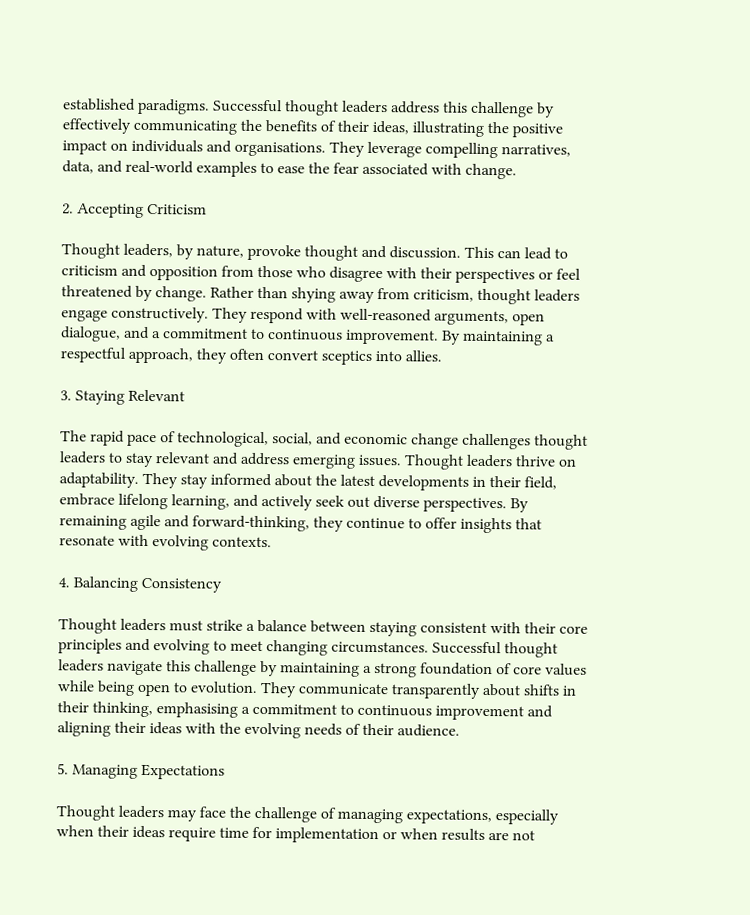established paradigms. Successful thought leaders address this challenge by effectively communicating the benefits of their ideas, illustrating the positive impact on individuals and organisations. They leverage compelling narratives, data, and real-world examples to ease the fear associated with change.

2. Accepting Criticism

Thought leaders, by nature, provoke thought and discussion. This can lead to criticism and opposition from those who disagree with their perspectives or feel threatened by change. Rather than shying away from criticism, thought leaders engage constructively. They respond with well-reasoned arguments, open dialogue, and a commitment to continuous improvement. By maintaining a respectful approach, they often convert sceptics into allies.

3. Staying Relevant

The rapid pace of technological, social, and economic change challenges thought leaders to stay relevant and address emerging issues. Thought leaders thrive on adaptability. They stay informed about the latest developments in their field, embrace lifelong learning, and actively seek out diverse perspectives. By remaining agile and forward-thinking, they continue to offer insights that resonate with evolving contexts.

4. Balancing Consistency

Thought leaders must strike a balance between staying consistent with their core principles and evolving to meet changing circumstances. Successful thought leaders navigate this challenge by maintaining a strong foundation of core values while being open to evolution. They communicate transparently about shifts in their thinking, emphasising a commitment to continuous improvement and aligning their ideas with the evolving needs of their audience.

5. Managing Expectations

Thought leaders may face the challenge of managing expectations, especially when their ideas require time for implementation or when results are not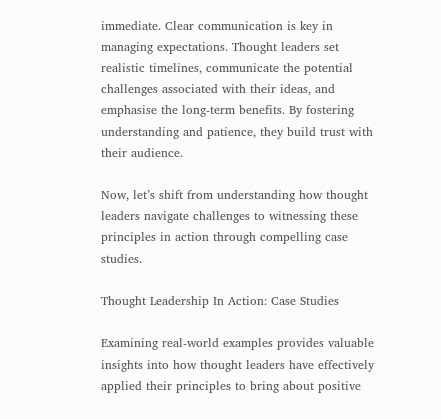immediate. Clear communication is key in managing expectations. Thought leaders set realistic timelines, communicate the potential challenges associated with their ideas, and emphasise the long-term benefits. By fostering understanding and patience, they build trust with their audience.

Now, let’s shift from understanding how thought leaders navigate challenges to witnessing these principles in action through compelling case studies.

Thought Leadership In Action: Case Studies

Examining real-world examples provides valuable insights into how thought leaders have effectively applied their principles to bring about positive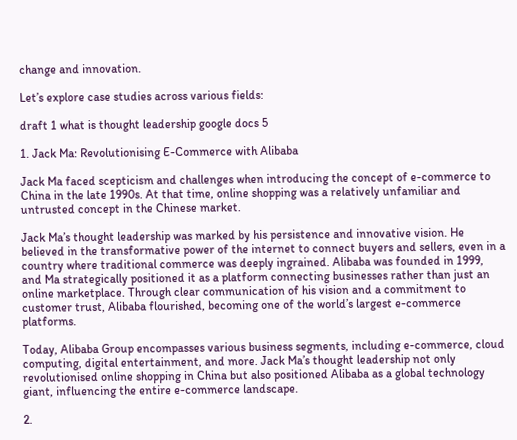change and innovation.

Let’s explore case studies across various fields:

draft 1 what is thought leadership google docs 5

1. Jack Ma: Revolutionising E-Commerce with Alibaba

Jack Ma faced scepticism and challenges when introducing the concept of e-commerce to China in the late 1990s. At that time, online shopping was a relatively unfamiliar and untrusted concept in the Chinese market.

Jack Ma’s thought leadership was marked by his persistence and innovative vision. He believed in the transformative power of the internet to connect buyers and sellers, even in a country where traditional commerce was deeply ingrained. Alibaba was founded in 1999, and Ma strategically positioned it as a platform connecting businesses rather than just an online marketplace. Through clear communication of his vision and a commitment to customer trust, Alibaba flourished, becoming one of the world’s largest e-commerce platforms.

Today, Alibaba Group encompasses various business segments, including e-commerce, cloud computing, digital entertainment, and more. Jack Ma’s thought leadership not only revolutionised online shopping in China but also positioned Alibaba as a global technology giant, influencing the entire e-commerce landscape.

2.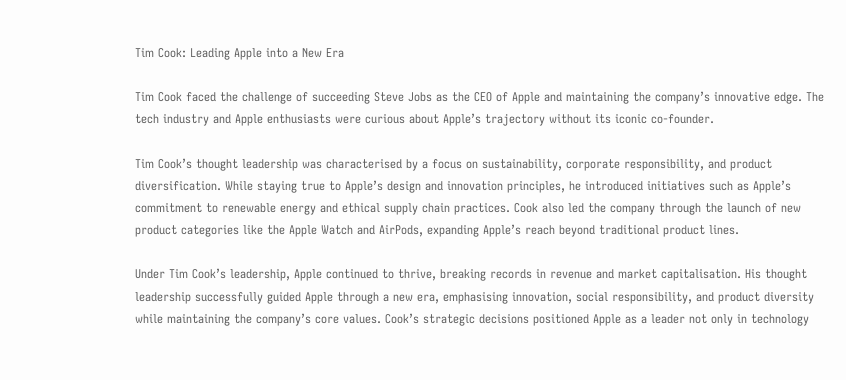Tim Cook: Leading Apple into a New Era

Tim Cook faced the challenge of succeeding Steve Jobs as the CEO of Apple and maintaining the company’s innovative edge. The tech industry and Apple enthusiasts were curious about Apple’s trajectory without its iconic co-founder.

Tim Cook’s thought leadership was characterised by a focus on sustainability, corporate responsibility, and product diversification. While staying true to Apple’s design and innovation principles, he introduced initiatives such as Apple’s commitment to renewable energy and ethical supply chain practices. Cook also led the company through the launch of new product categories like the Apple Watch and AirPods, expanding Apple’s reach beyond traditional product lines.

Under Tim Cook’s leadership, Apple continued to thrive, breaking records in revenue and market capitalisation. His thought leadership successfully guided Apple through a new era, emphasising innovation, social responsibility, and product diversity while maintaining the company’s core values. Cook’s strategic decisions positioned Apple as a leader not only in technology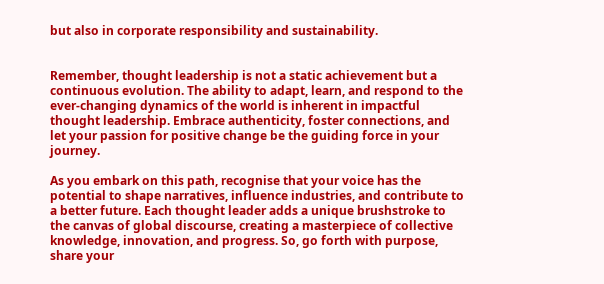but also in corporate responsibility and sustainability.


Remember, thought leadership is not a static achievement but a continuous evolution. The ability to adapt, learn, and respond to the ever-changing dynamics of the world is inherent in impactful thought leadership. Embrace authenticity, foster connections, and let your passion for positive change be the guiding force in your journey.

As you embark on this path, recognise that your voice has the potential to shape narratives, influence industries, and contribute to a better future. Each thought leader adds a unique brushstroke to the canvas of global discourse, creating a masterpiece of collective knowledge, innovation, and progress. So, go forth with purpose, share your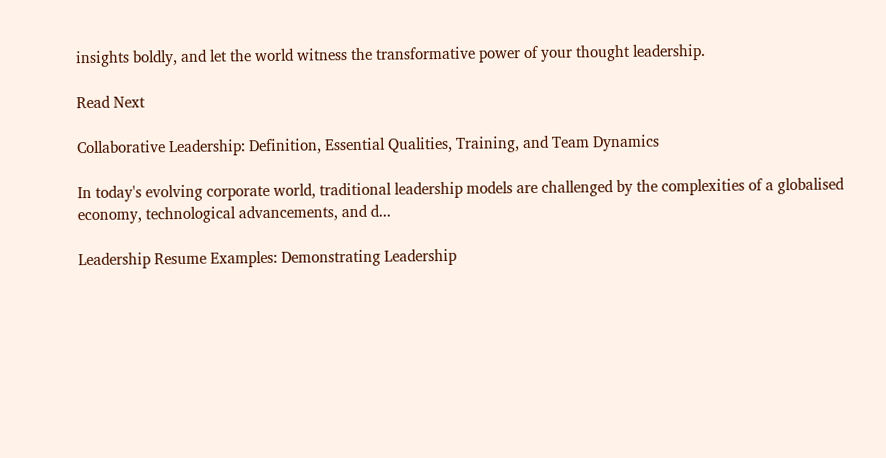insights boldly, and let the world witness the transformative power of your thought leadership.

Read Next

Collaborative Leadership: Definition, Essential Qualities, Training, and Team Dynamics

In today's evolving corporate world, traditional leadership models are challenged by the complexities of a globalised economy, technological advancements, and d...

Leadership Resume Examples: Demonstrating Leadership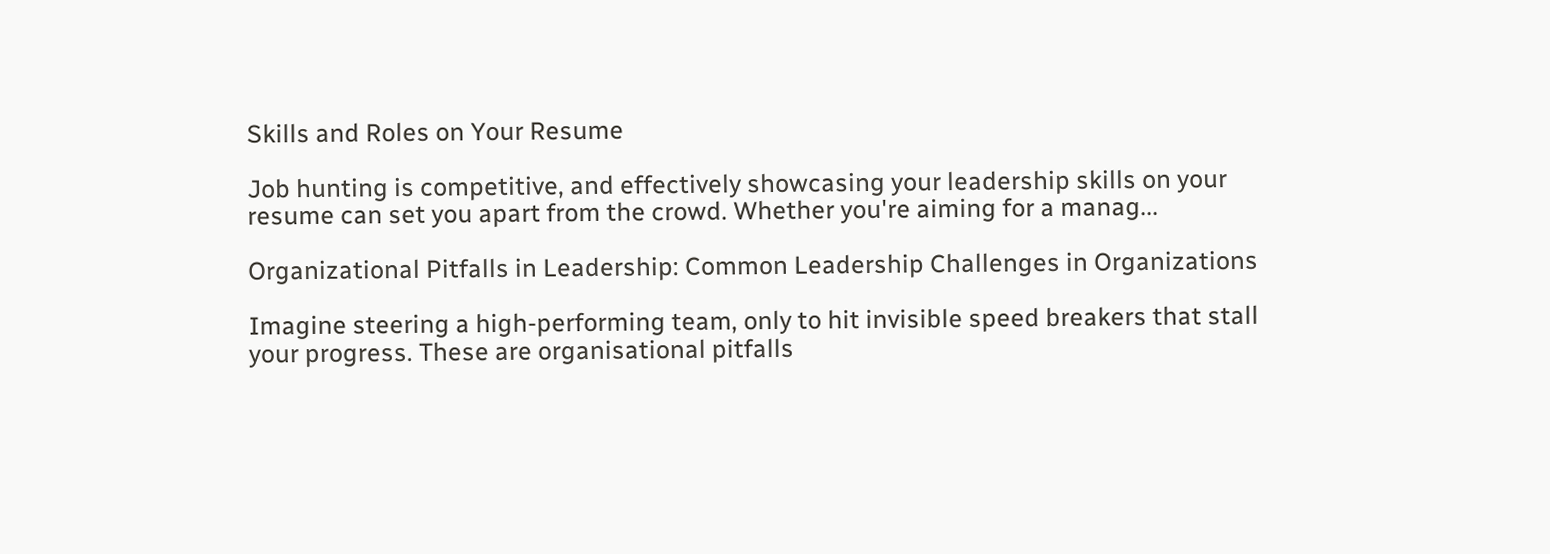Skills and Roles on Your Resume

Job hunting is competitive, and effectively showcasing your leadership skills on your resume can set you apart from the crowd. Whether you're aiming for a manag...

Organizational Pitfalls in Leadership: Common Leadership Challenges in Organizations

Imagine steering a high-performing team, only to hit invisible speed breakers that stall your progress. These are organisational pitfalls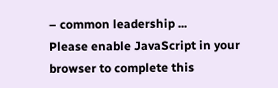– common leadership ...
Please enable JavaScript in your browser to complete this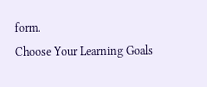form.
Choose Your Learning Goals